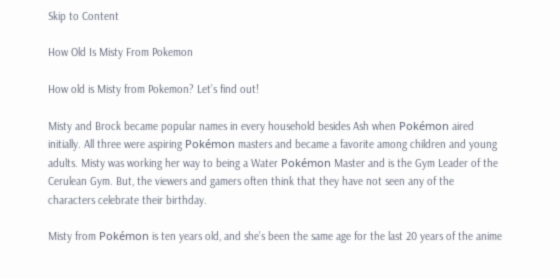Skip to Content

How Old Is Misty From Pokemon

How old is Misty from Pokemon? Let’s find out!

Misty and Brock became popular names in every household besides Ash when Pokémon aired initially. All three were aspiring Pokémon masters and became a favorite among children and young adults. Misty was working her way to being a Water Pokémon Master and is the Gym Leader of the Cerulean Gym. But, the viewers and gamers often think that they have not seen any of the characters celebrate their birthday.

Misty from Pokémon is ten years old, and she’s been the same age for the last 20 years of the anime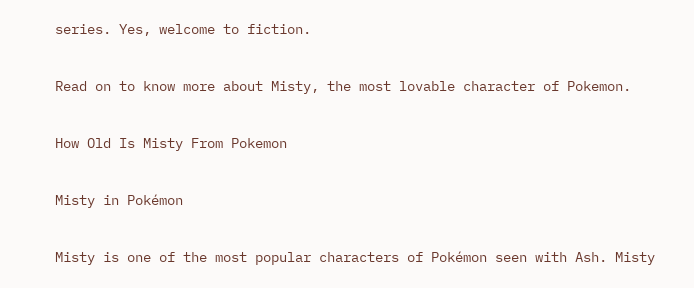series. Yes, welcome to fiction.

Read on to know more about Misty, the most lovable character of Pokemon.

How Old Is Misty From Pokemon

Misty in Pokémon

Misty is one of the most popular characters of Pokémon seen with Ash. Misty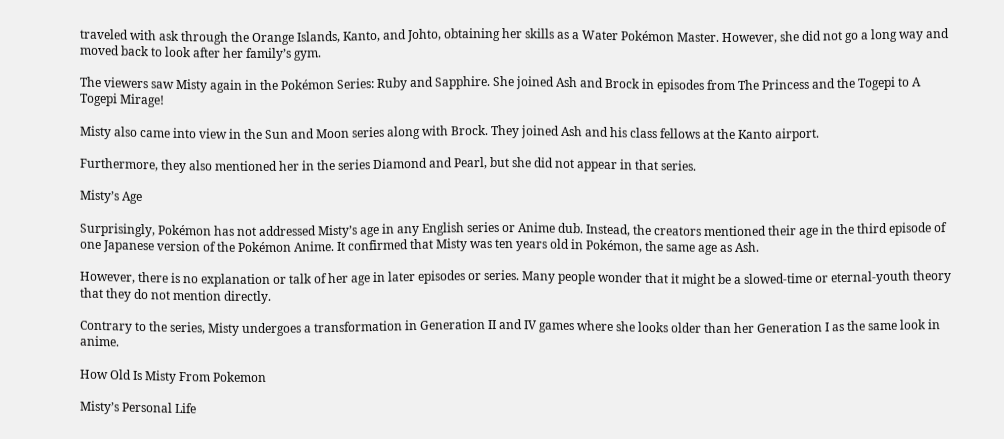traveled with ask through the Orange Islands, Kanto, and Johto, obtaining her skills as a Water Pokémon Master. However, she did not go a long way and moved back to look after her family’s gym.

The viewers saw Misty again in the Pokémon Series: Ruby and Sapphire. She joined Ash and Brock in episodes from The Princess and the Togepi to A Togepi Mirage!

Misty also came into view in the Sun and Moon series along with Brock. They joined Ash and his class fellows at the Kanto airport.

Furthermore, they also mentioned her in the series Diamond and Pearl, but she did not appear in that series.

Misty’s Age

Surprisingly, Pokémon has not addressed Misty’s age in any English series or Anime dub. Instead, the creators mentioned their age in the third episode of one Japanese version of the Pokémon Anime. It confirmed that Misty was ten years old in Pokémon, the same age as Ash.

However, there is no explanation or talk of her age in later episodes or series. Many people wonder that it might be a slowed-time or eternal-youth theory that they do not mention directly.

Contrary to the series, Misty undergoes a transformation in Generation II and IV games where she looks older than her Generation I as the same look in anime.

How Old Is Misty From Pokemon

Misty’s Personal Life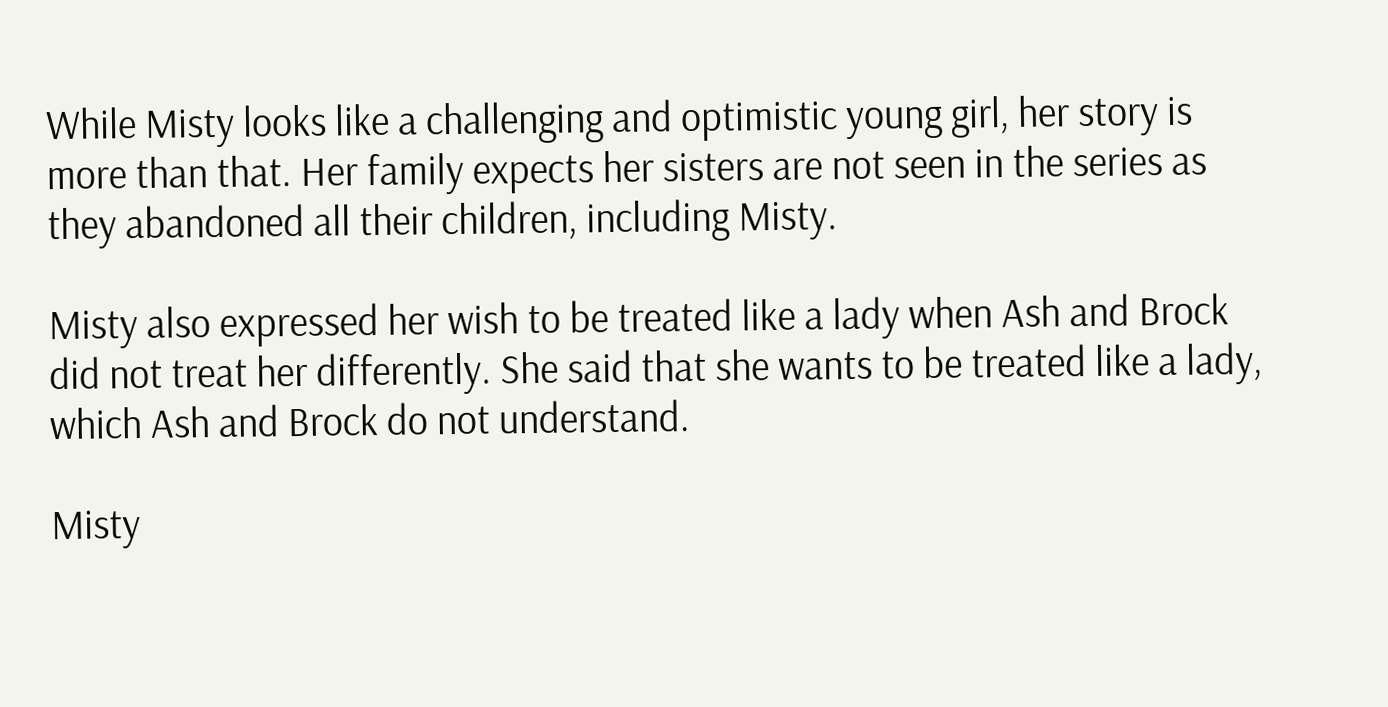While Misty looks like a challenging and optimistic young girl, her story is more than that. Her family expects her sisters are not seen in the series as they abandoned all their children, including Misty.

Misty also expressed her wish to be treated like a lady when Ash and Brock did not treat her differently. She said that she wants to be treated like a lady, which Ash and Brock do not understand.

Misty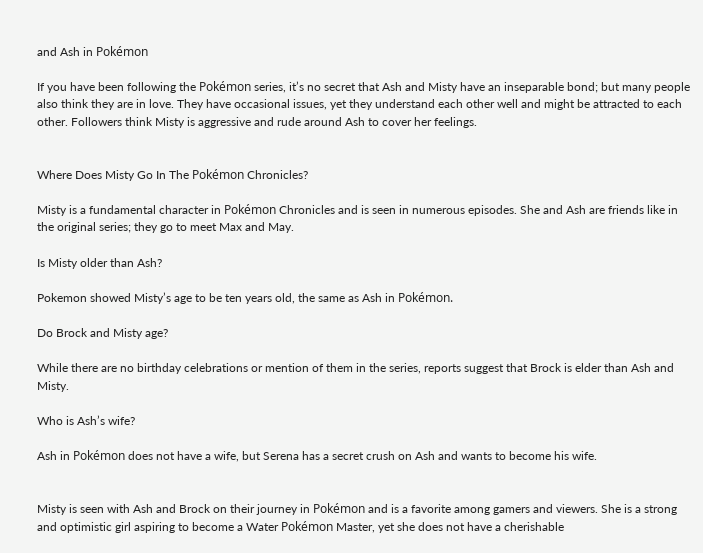and Ash in Pokémon

If you have been following the Pokémon series, it’s no secret that Ash and Misty have an inseparable bond; but many people also think they are in love. They have occasional issues, yet they understand each other well and might be attracted to each other. Followers think Misty is aggressive and rude around Ash to cover her feelings.


Where Does Misty Go In The Pokémon Chronicles?

Misty is a fundamental character in Pokémon Chronicles and is seen in numerous episodes. She and Ash are friends like in the original series; they go to meet Max and May.

Is Misty older than Ash?

Pokemon showed Misty’s age to be ten years old, the same as Ash in Pokémon.

Do Brock and Misty age?

While there are no birthday celebrations or mention of them in the series, reports suggest that Brock is elder than Ash and Misty.

Who is Ash’s wife?

Ash in Pokémon does not have a wife, but Serena has a secret crush on Ash and wants to become his wife.


Misty is seen with Ash and Brock on their journey in Pokémon and is a favorite among gamers and viewers. She is a strong and optimistic girl aspiring to become a Water Pokémon Master, yet she does not have a cherishable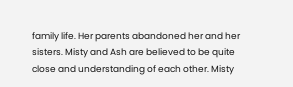family life. Her parents abandoned her and her sisters. Misty and Ash are believed to be quite close and understanding of each other. Misty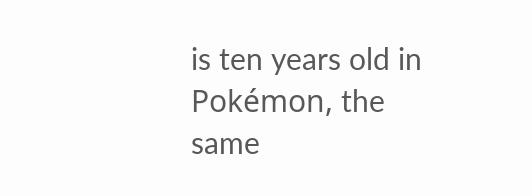is ten years old in Pokémon, the same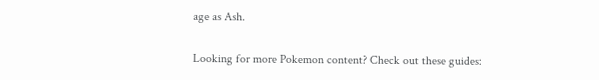age as Ash.

Looking for more Pokemon content? Check out these guides: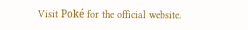Visit Poké for the official website.